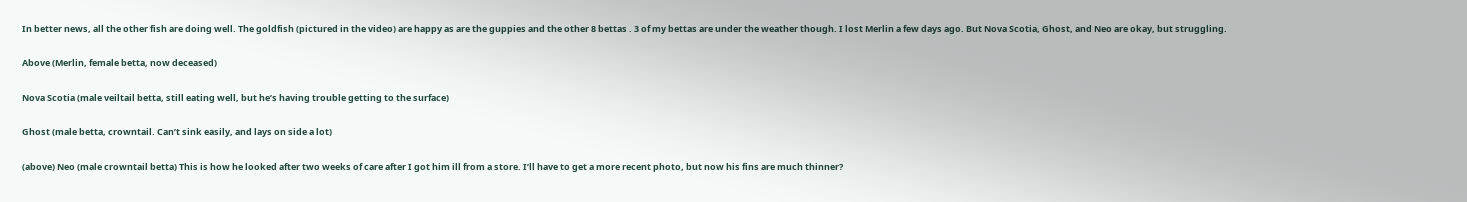In better news, all the other fish are doing well. The goldfish (pictured in the video) are happy as are the guppies and the other 8 bettas . 3 of my bettas are under the weather though. I lost Merlin a few days ago. But Nova Scotia, Ghost, and Neo are okay, but struggling.

Above (Merlin, female betta, now deceased)

Nova Scotia (male veiltail betta, still eating well, but he’s having trouble getting to the surface)

Ghost (male betta, crowntail. Can’t sink easily, and lays on side a lot)

(above) Neo (male crowntail betta) This is how he looked after two weeks of care after I got him ill from a store. I’ll have to get a more recent photo, but now his fins are much thinner?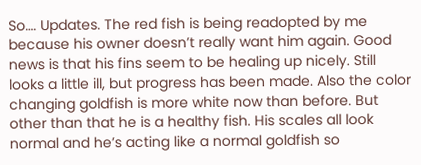So…. Updates. The red fish is being readopted by me because his owner doesn’t really want him again. Good news is that his fins seem to be healing up nicely. Still looks a little ill, but progress has been made. Also the color changing goldfish is more white now than before. But other than that he is a healthy fish. His scales all look normal and he’s acting like a normal goldfish so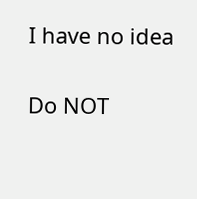I have no idea

Do NOT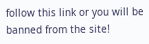follow this link or you will be banned from the site!